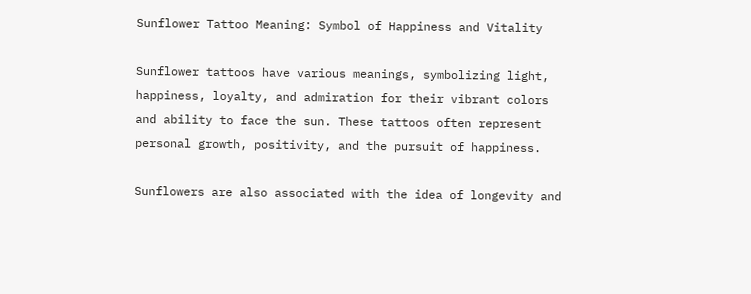Sunflower Tattoo Meaning: Symbol of Happiness and Vitality

Sunflower tattoos have various meanings, symbolizing light, happiness, loyalty, and admiration for their vibrant colors and ability to face the sun. These tattoos often represent personal growth, positivity, and the pursuit of happiness.

Sunflowers are also associated with the idea of longevity and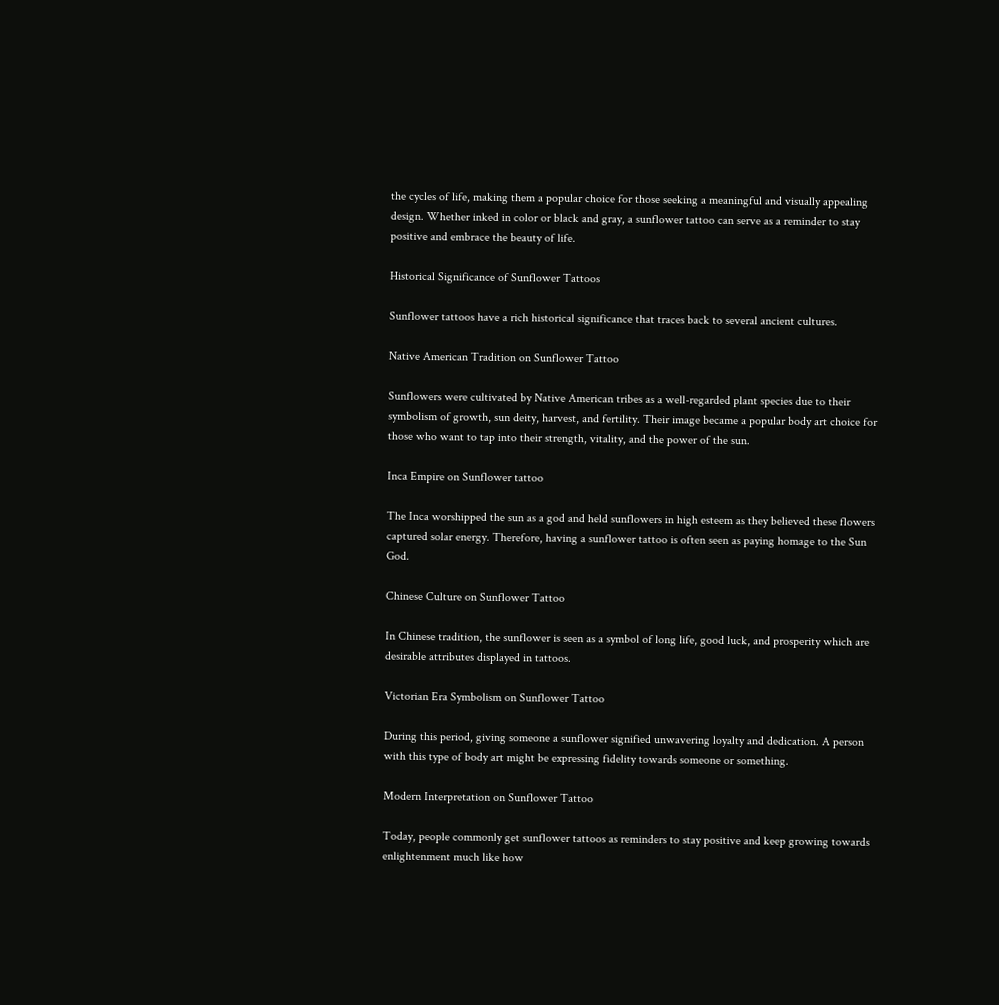the cycles of life, making them a popular choice for those seeking a meaningful and visually appealing design. Whether inked in color or black and gray, a sunflower tattoo can serve as a reminder to stay positive and embrace the beauty of life.

Historical Significance of Sunflower Tattoos

Sunflower tattoos have a rich historical significance that traces back to several ancient cultures.

Native American Tradition on Sunflower Tattoo

Sunflowers were cultivated by Native American tribes as a well-regarded plant species due to their symbolism of growth, sun deity, harvest, and fertility. Their image became a popular body art choice for those who want to tap into their strength, vitality, and the power of the sun.

Inca Empire on Sunflower tattoo

The Inca worshipped the sun as a god and held sunflowers in high esteem as they believed these flowers captured solar energy. Therefore, having a sunflower tattoo is often seen as paying homage to the Sun God.

Chinese Culture on Sunflower Tattoo

In Chinese tradition, the sunflower is seen as a symbol of long life, good luck, and prosperity which are desirable attributes displayed in tattoos.

Victorian Era Symbolism on Sunflower Tattoo

During this period, giving someone a sunflower signified unwavering loyalty and dedication. A person with this type of body art might be expressing fidelity towards someone or something.

Modern Interpretation on Sunflower Tattoo

Today, people commonly get sunflower tattoos as reminders to stay positive and keep growing towards enlightenment much like how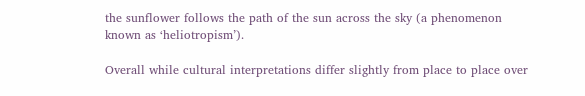the sunflower follows the path of the sun across the sky (a phenomenon known as ‘heliotropism’).

Overall while cultural interpretations differ slightly from place to place over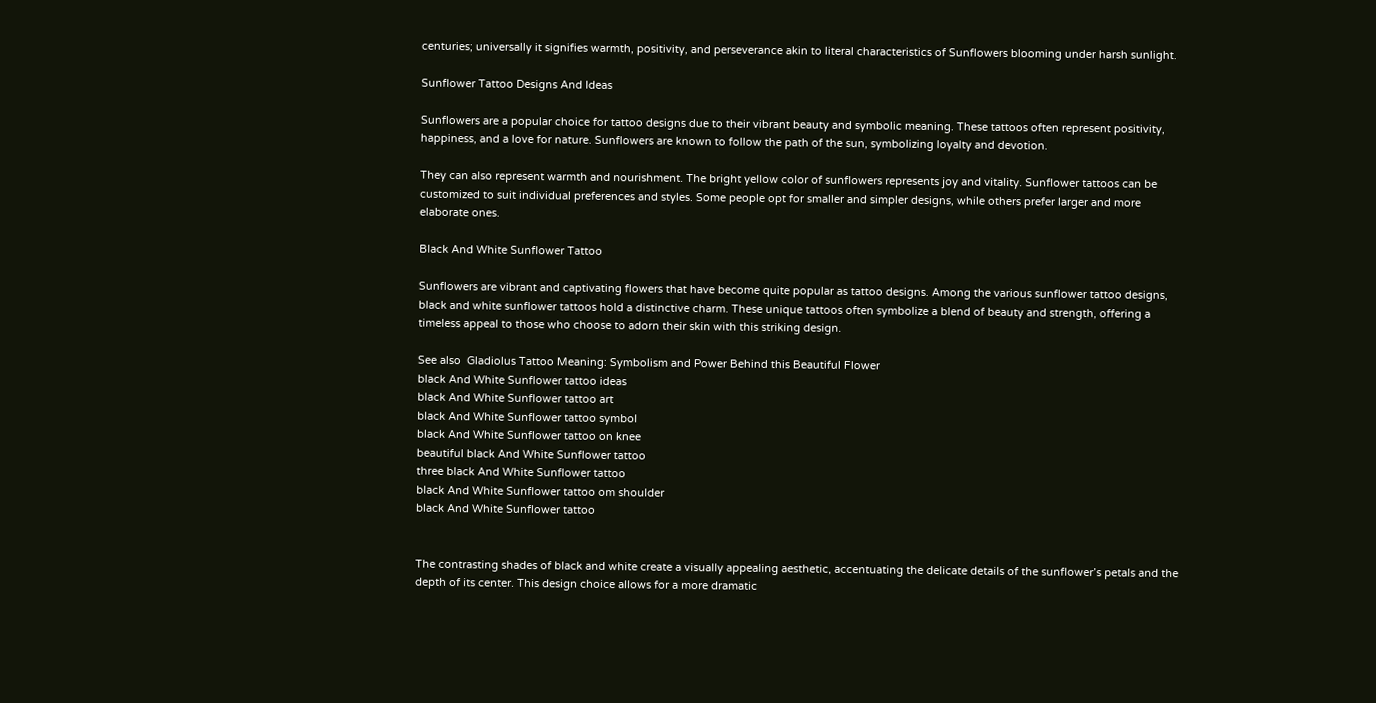centuries; universally it signifies warmth, positivity, and perseverance akin to literal characteristics of Sunflowers blooming under harsh sunlight.

Sunflower Tattoo Designs And Ideas

Sunflowers are a popular choice for tattoo designs due to their vibrant beauty and symbolic meaning. These tattoos often represent positivity, happiness, and a love for nature. Sunflowers are known to follow the path of the sun, symbolizing loyalty and devotion.

They can also represent warmth and nourishment. The bright yellow color of sunflowers represents joy and vitality. Sunflower tattoos can be customized to suit individual preferences and styles. Some people opt for smaller and simpler designs, while others prefer larger and more elaborate ones.

Black And White Sunflower Tattoo

Sunflowers are vibrant and captivating flowers that have become quite popular as tattoo designs. Among the various sunflower tattoo designs, black and white sunflower tattoos hold a distinctive charm. These unique tattoos often symbolize a blend of beauty and strength, offering a timeless appeal to those who choose to adorn their skin with this striking design.

See also  Gladiolus Tattoo Meaning: Symbolism and Power Behind this Beautiful Flower
black And White Sunflower tattoo ideas
black And White Sunflower tattoo art
black And White Sunflower tattoo symbol
black And White Sunflower tattoo on knee
beautiful black And White Sunflower tattoo
three black And White Sunflower tattoo
black And White Sunflower tattoo om shoulder
black And White Sunflower tattoo


The contrasting shades of black and white create a visually appealing aesthetic, accentuating the delicate details of the sunflower’s petals and the depth of its center. This design choice allows for a more dramatic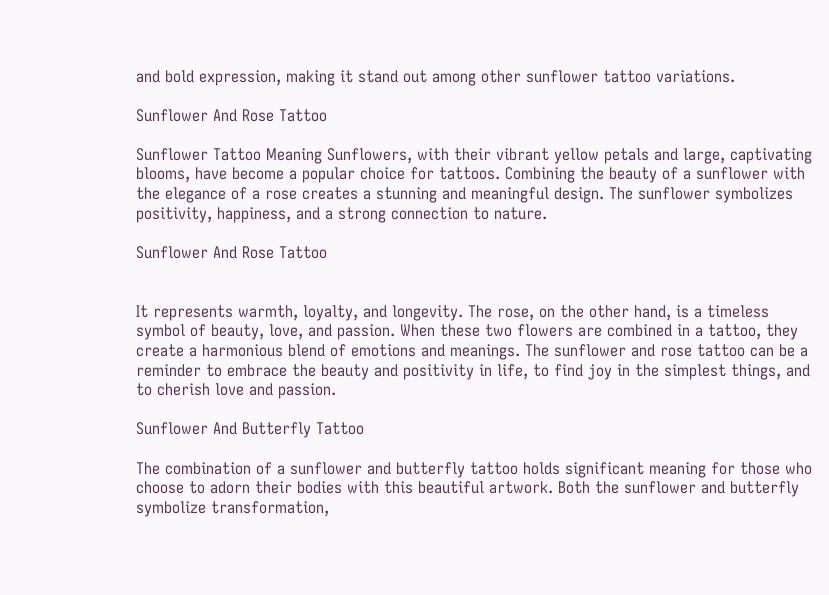and bold expression, making it stand out among other sunflower tattoo variations.

Sunflower And Rose Tattoo

Sunflower Tattoo Meaning Sunflowers, with their vibrant yellow petals and large, captivating blooms, have become a popular choice for tattoos. Combining the beauty of a sunflower with the elegance of a rose creates a stunning and meaningful design. The sunflower symbolizes positivity, happiness, and a strong connection to nature.

Sunflower And Rose Tattoo


It represents warmth, loyalty, and longevity. The rose, on the other hand, is a timeless symbol of beauty, love, and passion. When these two flowers are combined in a tattoo, they create a harmonious blend of emotions and meanings. The sunflower and rose tattoo can be a reminder to embrace the beauty and positivity in life, to find joy in the simplest things, and to cherish love and passion.

Sunflower And Butterfly Tattoo

The combination of a sunflower and butterfly tattoo holds significant meaning for those who choose to adorn their bodies with this beautiful artwork. Both the sunflower and butterfly symbolize transformation,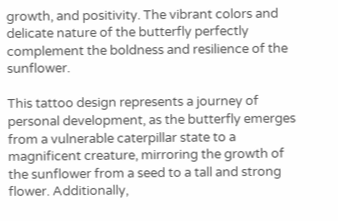growth, and positivity. The vibrant colors and delicate nature of the butterfly perfectly complement the boldness and resilience of the sunflower.

This tattoo design represents a journey of personal development, as the butterfly emerges from a vulnerable caterpillar state to a magnificent creature, mirroring the growth of the sunflower from a seed to a tall and strong flower. Additionally,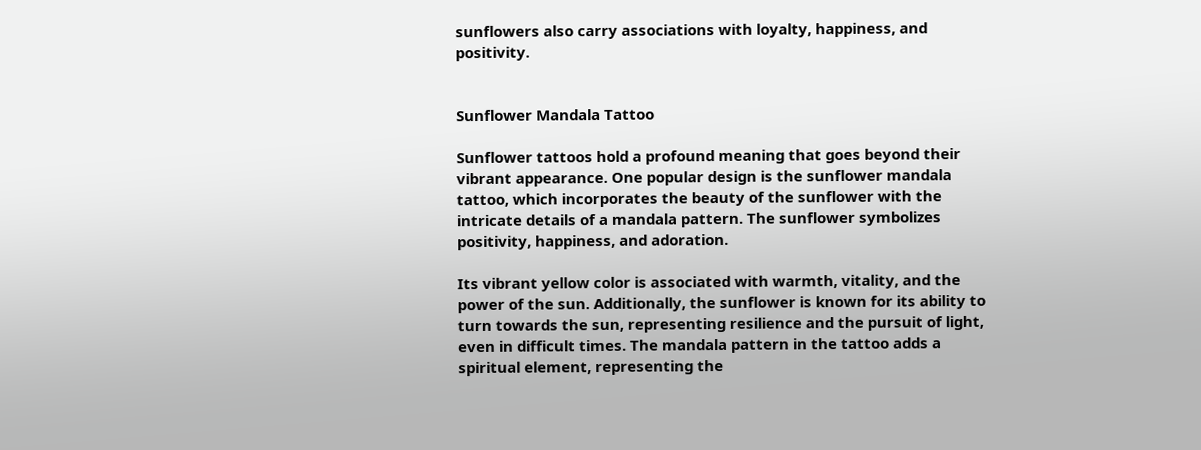sunflowers also carry associations with loyalty, happiness, and positivity.


Sunflower Mandala Tattoo

Sunflower tattoos hold a profound meaning that goes beyond their vibrant appearance. One popular design is the sunflower mandala tattoo, which incorporates the beauty of the sunflower with the intricate details of a mandala pattern. The sunflower symbolizes positivity, happiness, and adoration.

Its vibrant yellow color is associated with warmth, vitality, and the power of the sun. Additionally, the sunflower is known for its ability to turn towards the sun, representing resilience and the pursuit of light, even in difficult times. The mandala pattern in the tattoo adds a spiritual element, representing the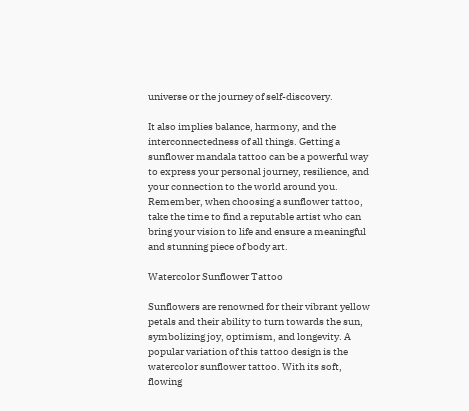universe or the journey of self-discovery.

It also implies balance, harmony, and the interconnectedness of all things. Getting a sunflower mandala tattoo can be a powerful way to express your personal journey, resilience, and your connection to the world around you. Remember, when choosing a sunflower tattoo, take the time to find a reputable artist who can bring your vision to life and ensure a meaningful and stunning piece of body art.

Watercolor Sunflower Tattoo

Sunflowers are renowned for their vibrant yellow petals and their ability to turn towards the sun, symbolizing joy, optimism, and longevity. A popular variation of this tattoo design is the watercolor sunflower tattoo. With its soft, flowing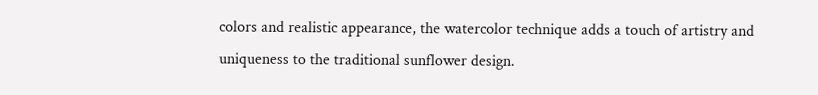colors and realistic appearance, the watercolor technique adds a touch of artistry and uniqueness to the traditional sunflower design.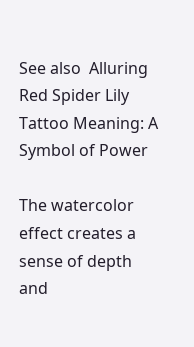See also  Alluring Red Spider Lily Tattoo Meaning: A Symbol of Power

The watercolor effect creates a sense of depth and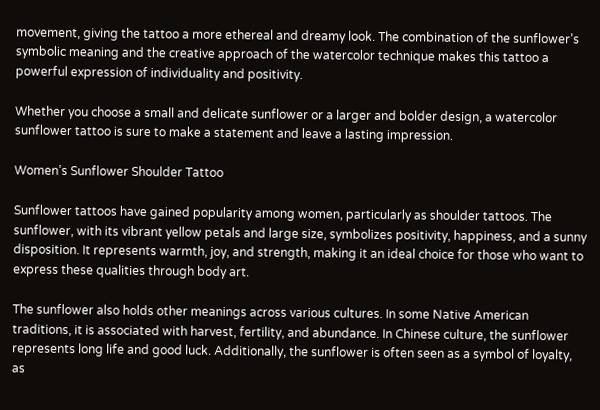movement, giving the tattoo a more ethereal and dreamy look. The combination of the sunflower’s symbolic meaning and the creative approach of the watercolor technique makes this tattoo a powerful expression of individuality and positivity.

Whether you choose a small and delicate sunflower or a larger and bolder design, a watercolor sunflower tattoo is sure to make a statement and leave a lasting impression.

Women’s Sunflower Shoulder Tattoo

Sunflower tattoos have gained popularity among women, particularly as shoulder tattoos. The sunflower, with its vibrant yellow petals and large size, symbolizes positivity, happiness, and a sunny disposition. It represents warmth, joy, and strength, making it an ideal choice for those who want to express these qualities through body art.

The sunflower also holds other meanings across various cultures. In some Native American traditions, it is associated with harvest, fertility, and abundance. In Chinese culture, the sunflower represents long life and good luck. Additionally, the sunflower is often seen as a symbol of loyalty, as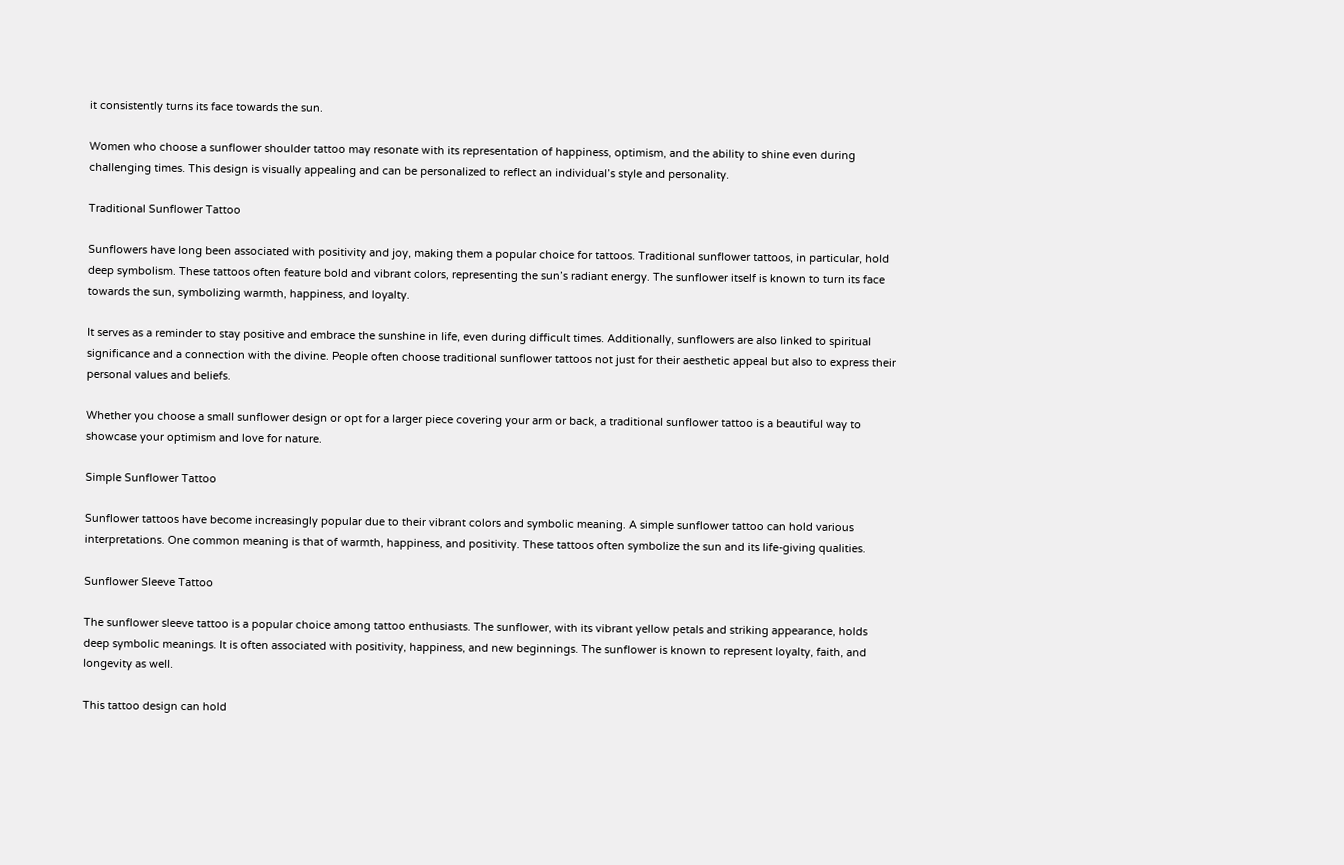it consistently turns its face towards the sun.

Women who choose a sunflower shoulder tattoo may resonate with its representation of happiness, optimism, and the ability to shine even during challenging times. This design is visually appealing and can be personalized to reflect an individual’s style and personality.

Traditional Sunflower Tattoo

Sunflowers have long been associated with positivity and joy, making them a popular choice for tattoos. Traditional sunflower tattoos, in particular, hold deep symbolism. These tattoos often feature bold and vibrant colors, representing the sun’s radiant energy. The sunflower itself is known to turn its face towards the sun, symbolizing warmth, happiness, and loyalty.

It serves as a reminder to stay positive and embrace the sunshine in life, even during difficult times. Additionally, sunflowers are also linked to spiritual significance and a connection with the divine. People often choose traditional sunflower tattoos not just for their aesthetic appeal but also to express their personal values and beliefs.

Whether you choose a small sunflower design or opt for a larger piece covering your arm or back, a traditional sunflower tattoo is a beautiful way to showcase your optimism and love for nature.

Simple Sunflower Tattoo

Sunflower tattoos have become increasingly popular due to their vibrant colors and symbolic meaning. A simple sunflower tattoo can hold various interpretations. One common meaning is that of warmth, happiness, and positivity. These tattoos often symbolize the sun and its life-giving qualities.

Sunflower Sleeve Tattoo

The sunflower sleeve tattoo is a popular choice among tattoo enthusiasts. The sunflower, with its vibrant yellow petals and striking appearance, holds deep symbolic meanings. It is often associated with positivity, happiness, and new beginnings. The sunflower is known to represent loyalty, faith, and longevity as well.

This tattoo design can hold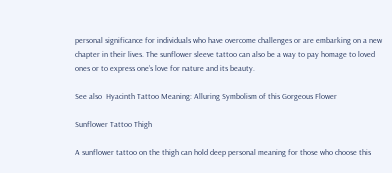personal significance for individuals who have overcome challenges or are embarking on a new chapter in their lives. The sunflower sleeve tattoo can also be a way to pay homage to loved ones or to express one’s love for nature and its beauty.

See also  Hyacinth Tattoo Meaning: Alluring Symbolism of this Gorgeous Flower

Sunflower Tattoo Thigh

A sunflower tattoo on the thigh can hold deep personal meaning for those who choose this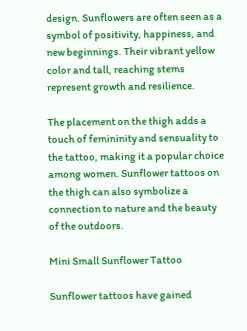design. Sunflowers are often seen as a symbol of positivity, happiness, and new beginnings. Their vibrant yellow color and tall, reaching stems represent growth and resilience.

The placement on the thigh adds a touch of femininity and sensuality to the tattoo, making it a popular choice among women. Sunflower tattoos on the thigh can also symbolize a connection to nature and the beauty of the outdoors.

Mini Small Sunflower Tattoo

Sunflower tattoos have gained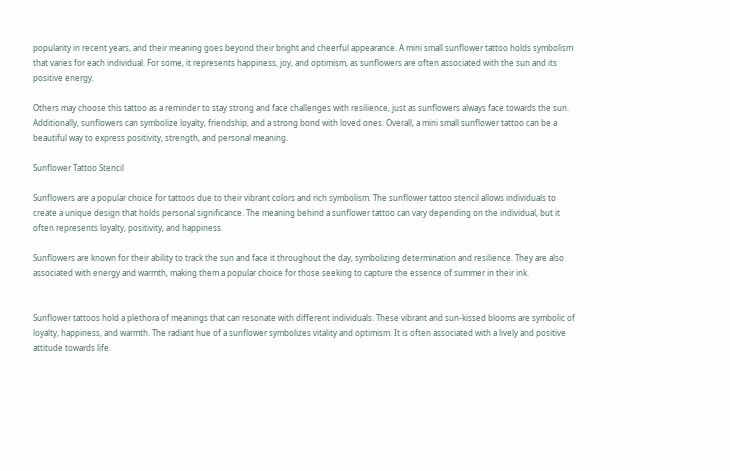popularity in recent years, and their meaning goes beyond their bright and cheerful appearance. A mini small sunflower tattoo holds symbolism that varies for each individual. For some, it represents happiness, joy, and optimism, as sunflowers are often associated with the sun and its positive energy.

Others may choose this tattoo as a reminder to stay strong and face challenges with resilience, just as sunflowers always face towards the sun. Additionally, sunflowers can symbolize loyalty, friendship, and a strong bond with loved ones. Overall, a mini small sunflower tattoo can be a beautiful way to express positivity, strength, and personal meaning.

Sunflower Tattoo Stencil

Sunflowers are a popular choice for tattoos due to their vibrant colors and rich symbolism. The sunflower tattoo stencil allows individuals to create a unique design that holds personal significance. The meaning behind a sunflower tattoo can vary depending on the individual, but it often represents loyalty, positivity, and happiness.

Sunflowers are known for their ability to track the sun and face it throughout the day, symbolizing determination and resilience. They are also associated with energy and warmth, making them a popular choice for those seeking to capture the essence of summer in their ink.


Sunflower tattoos hold a plethora of meanings that can resonate with different individuals. These vibrant and sun-kissed blooms are symbolic of loyalty, happiness, and warmth. The radiant hue of a sunflower symbolizes vitality and optimism. It is often associated with a lively and positive attitude towards life.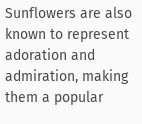Sunflowers are also known to represent adoration and admiration, making them a popular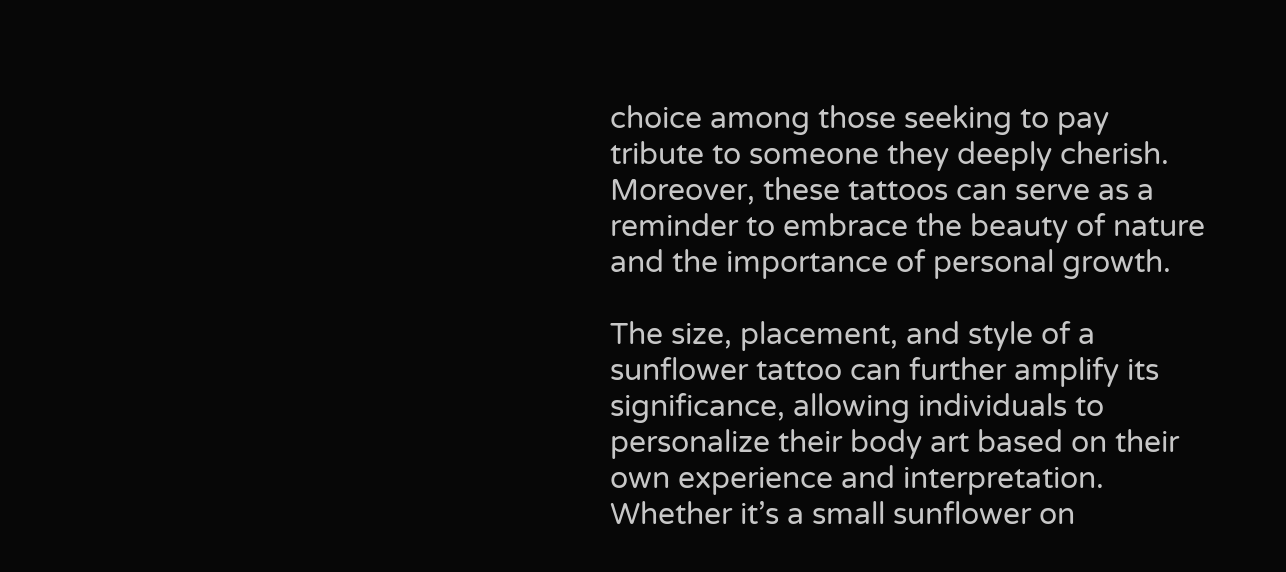choice among those seeking to pay tribute to someone they deeply cherish. Moreover, these tattoos can serve as a reminder to embrace the beauty of nature and the importance of personal growth.

The size, placement, and style of a sunflower tattoo can further amplify its significance, allowing individuals to personalize their body art based on their own experience and interpretation. Whether it’s a small sunflower on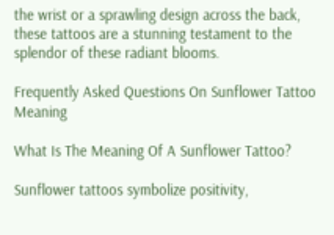the wrist or a sprawling design across the back, these tattoos are a stunning testament to the splendor of these radiant blooms.

Frequently Asked Questions On Sunflower Tattoo Meaning

What Is The Meaning Of A Sunflower Tattoo?

Sunflower tattoos symbolize positivity,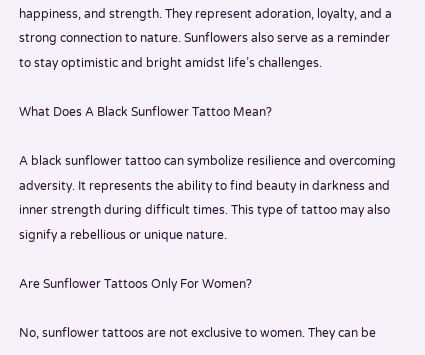happiness, and strength. They represent adoration, loyalty, and a strong connection to nature. Sunflowers also serve as a reminder to stay optimistic and bright amidst life’s challenges.

What Does A Black Sunflower Tattoo Mean?

A black sunflower tattoo can symbolize resilience and overcoming adversity. It represents the ability to find beauty in darkness and inner strength during difficult times. This type of tattoo may also signify a rebellious or unique nature.

Are Sunflower Tattoos Only For Women?

No, sunflower tattoos are not exclusive to women. They can be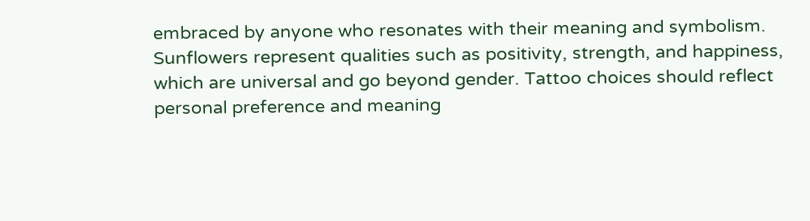embraced by anyone who resonates with their meaning and symbolism. Sunflowers represent qualities such as positivity, strength, and happiness, which are universal and go beyond gender. Tattoo choices should reflect personal preference and meaning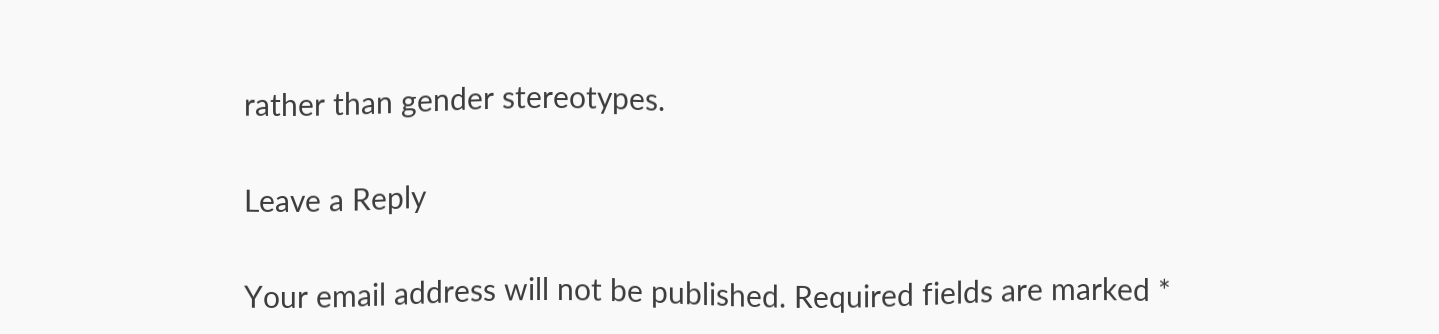rather than gender stereotypes.

Leave a Reply

Your email address will not be published. Required fields are marked *